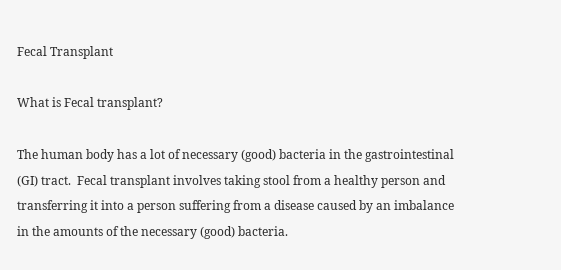Fecal Transplant

What is Fecal transplant?

The human body has a lot of necessary (good) bacteria in the gastrointestinal (GI) tract.  Fecal transplant involves taking stool from a healthy person and transferring it into a person suffering from a disease caused by an imbalance in the amounts of the necessary (good) bacteria.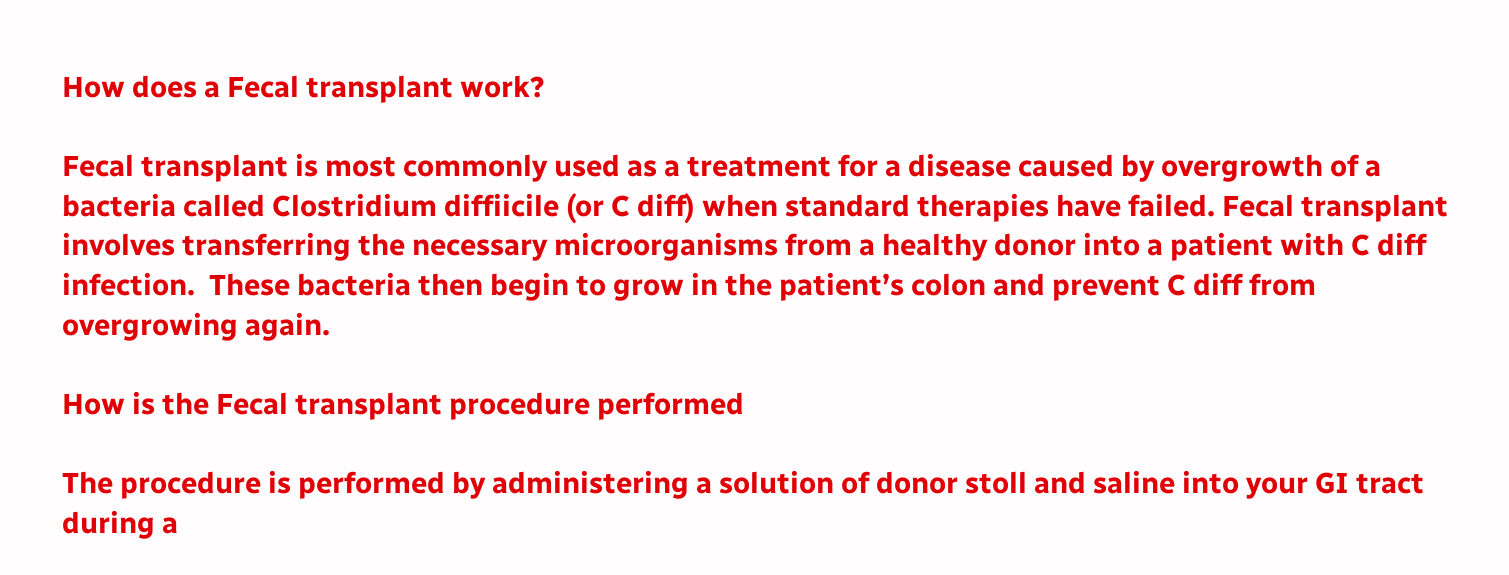How does a Fecal transplant work?

Fecal transplant is most commonly used as a treatment for a disease caused by overgrowth of a bacteria called Clostridium diffiicile (or C diff) when standard therapies have failed. Fecal transplant involves transferring the necessary microorganisms from a healthy donor into a patient with C diff infection.  These bacteria then begin to grow in the patient’s colon and prevent C diff from overgrowing again.

How is the Fecal transplant procedure performed

The procedure is performed by administering a solution of donor stoll and saline into your GI tract during a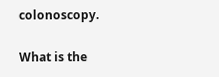colonoscopy.

What is the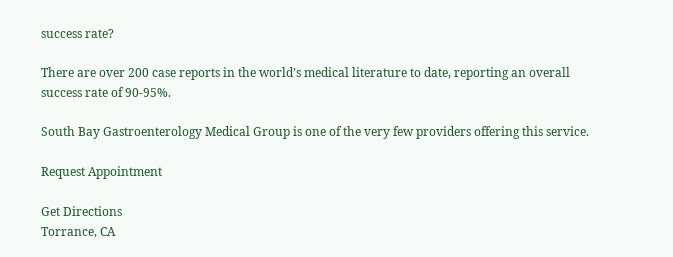success rate?

There are over 200 case reports in the world’s medical literature to date, reporting an overall success rate of 90-95%.

South Bay Gastroenterology Medical Group is one of the very few providers offering this service.

Request Appointment

Get Directions
Torrance, CA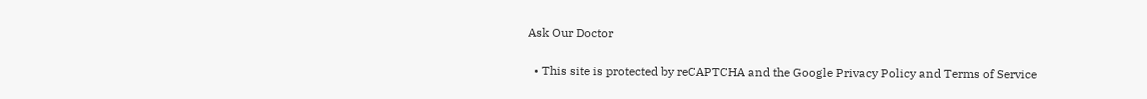Ask Our Doctor

  • This site is protected by reCAPTCHA and the Google Privacy Policy and Terms of Service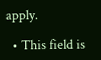apply.

  • This field is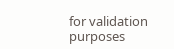for validation purposes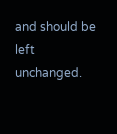and should be left unchanged.